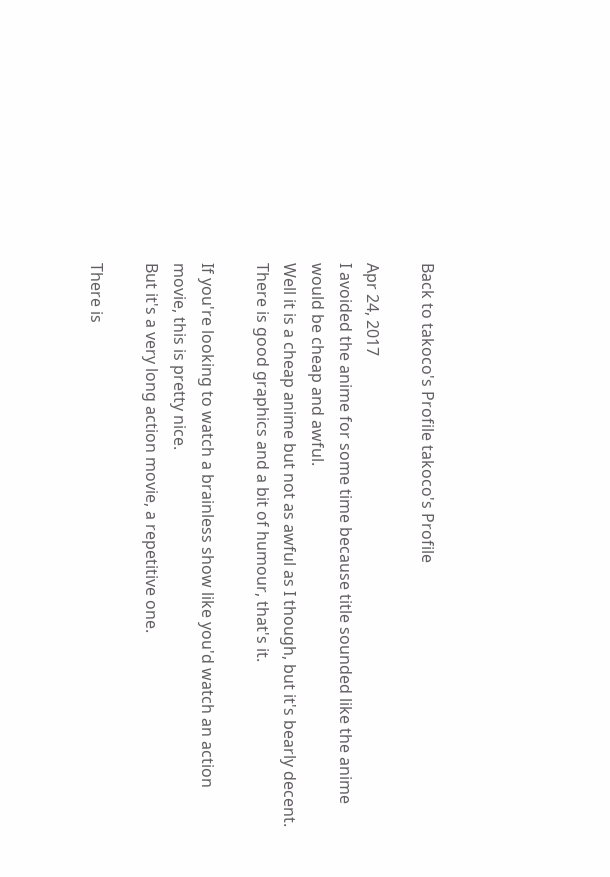Back to takoco's Profile takoco's Profile

Apr 24, 2017
I avoided the anime for some time because title sounded like the anime would be cheap and awful.
Well it is a cheap anime but not as awful as I though, but it's bearly decent.
There is good graphics and a bit of humour, that's it.

If you're looking to watch a brainless show like you'd watch an action movie, this is pretty nice.
But it's a very long action movie, a repetitive one.

There is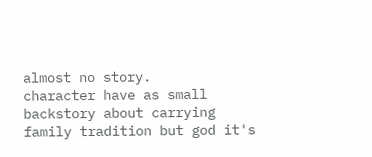almost no story.
character have as small backstory about carrying family tradition but god it's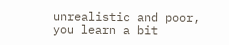unrealistic and poor,
you learn a bit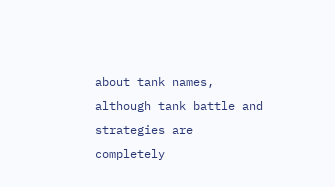about tank names, although tank battle and strategies are completely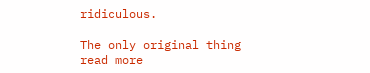ridiculous.

The only original thing read more